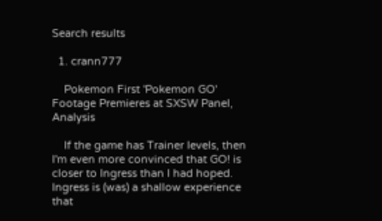Search results

  1. crann777

    Pokemon First 'Pokemon GO' Footage Premieres at SXSW Panel, Analysis

    If the game has Trainer levels, then I'm even more convinced that GO! is closer to Ingress than I had hoped. Ingress is (was) a shallow experience that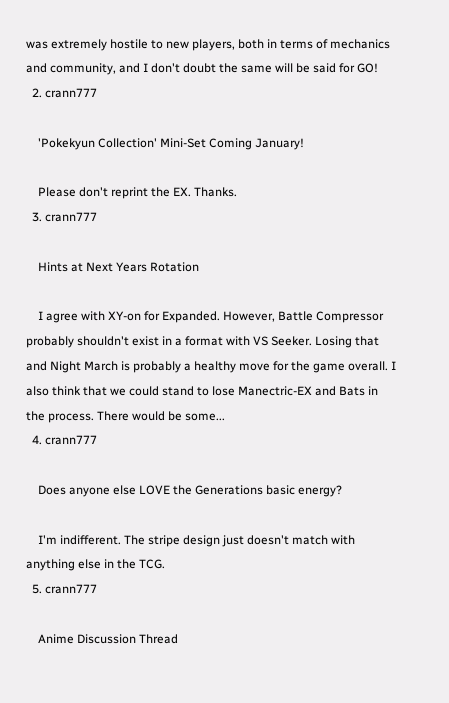was extremely hostile to new players, both in terms of mechanics and community, and I don't doubt the same will be said for GO!
  2. crann777

    'Pokekyun Collection' Mini-Set Coming January!

    Please don't reprint the EX. Thanks.
  3. crann777

    Hints at Next Years Rotation

    I agree with XY-on for Expanded. However, Battle Compressor probably shouldn't exist in a format with VS Seeker. Losing that and Night March is probably a healthy move for the game overall. I also think that we could stand to lose Manectric-EX and Bats in the process. There would be some...
  4. crann777

    Does anyone else LOVE the Generations basic energy?

    I'm indifferent. The stripe design just doesn't match with anything else in the TCG.
  5. crann777

    Anime Discussion Thread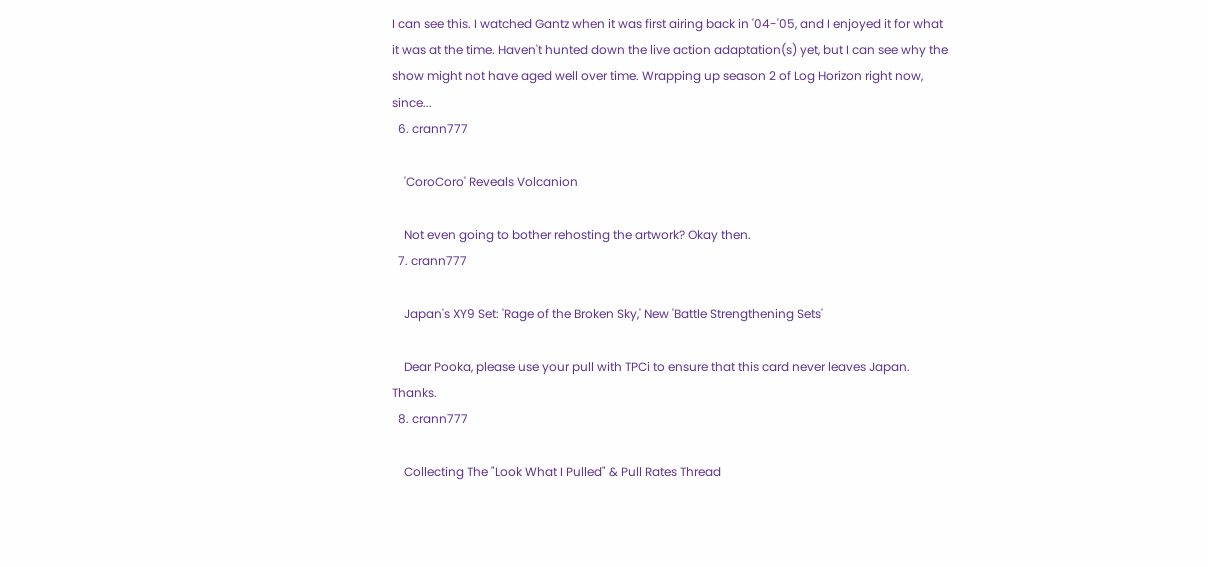I can see this. I watched Gantz when it was first airing back in '04-'05, and I enjoyed it for what it was at the time. Haven't hunted down the live action adaptation(s) yet, but I can see why the show might not have aged well over time. Wrapping up season 2 of Log Horizon right now, since...
  6. crann777

    'CoroCoro' Reveals Volcanion

    Not even going to bother rehosting the artwork? Okay then.
  7. crann777

    Japan's XY9 Set: 'Rage of the Broken Sky,' New 'Battle Strengthening Sets'

    Dear Pooka, please use your pull with TPCi to ensure that this card never leaves Japan. Thanks.
  8. crann777

    Collecting The "Look What I Pulled" & Pull Rates Thread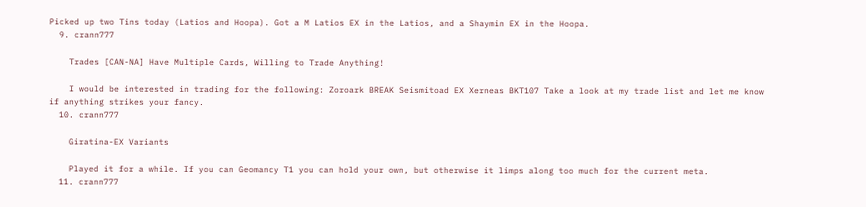Picked up two Tins today (Latios and Hoopa). Got a M Latios EX in the Latios, and a Shaymin EX in the Hoopa.
  9. crann777

    Trades [CAN-NA] Have Multiple Cards, Willing to Trade Anything!

    I would be interested in trading for the following: Zoroark BREAK Seismitoad EX Xerneas BKT107 Take a look at my trade list and let me know if anything strikes your fancy.
  10. crann777

    Giratina-EX Variants

    Played it for a while. If you can Geomancy T1 you can hold your own, but otherwise it limps along too much for the current meta.
  11. crann777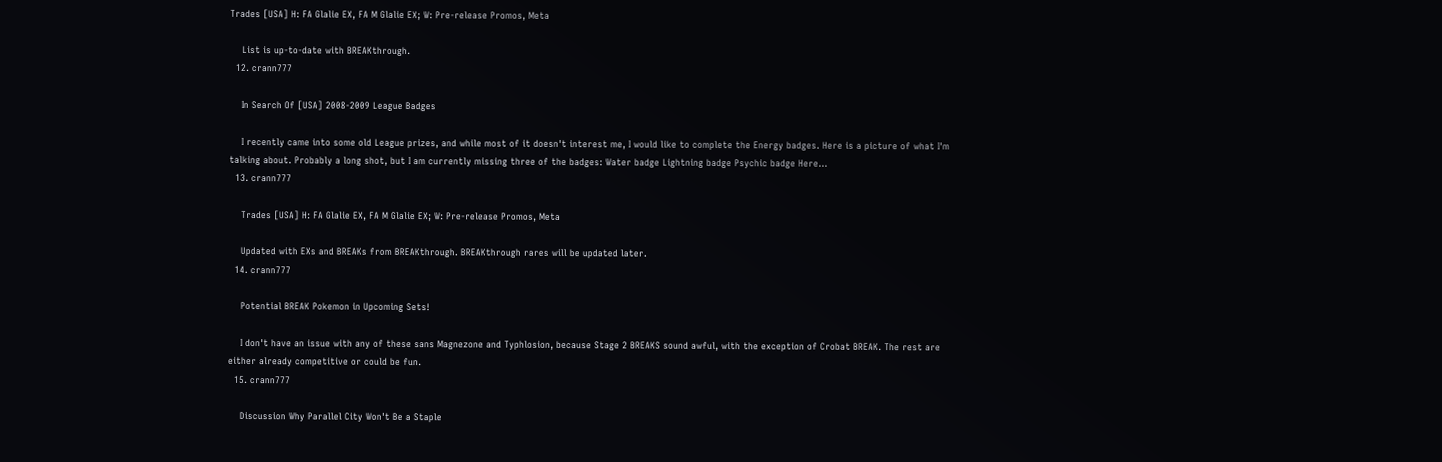Trades [USA] H: FA Glalie EX, FA M Glalie EX; W: Pre-release Promos, Meta

    List is up-to-date with BREAKthrough.
  12. crann777

    In Search Of [USA] 2008-2009 League Badges

    I recently came into some old League prizes, and while most of it doesn't interest me, I would like to complete the Energy badges. Here is a picture of what I'm talking about. Probably a long shot, but I am currently missing three of the badges: Water badge Lightning badge Psychic badge Here...
  13. crann777

    Trades [USA] H: FA Glalie EX, FA M Glalie EX; W: Pre-release Promos, Meta

    Updated with EXs and BREAKs from BREAKthrough. BREAKthrough rares will be updated later.
  14. crann777

    Potential BREAK Pokemon in Upcoming Sets!

    I don't have an issue with any of these sans Magnezone and Typhlosion, because Stage 2 BREAKS sound awful, with the exception of Crobat BREAK. The rest are either already competitive or could be fun.
  15. crann777

    Discussion Why Parallel City Won't Be a Staple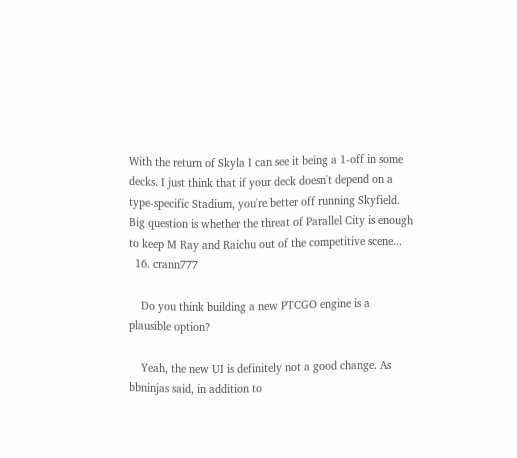With the return of Skyla I can see it being a 1-off in some decks. I just think that if your deck doesn't depend on a type-specific Stadium, you're better off running Skyfield. Big question is whether the threat of Parallel City is enough to keep M Ray and Raichu out of the competitive scene...
  16. crann777

    Do you think building a new PTCGO engine is a plausible option?

    Yeah, the new UI is definitely not a good change. As bbninjas said, in addition to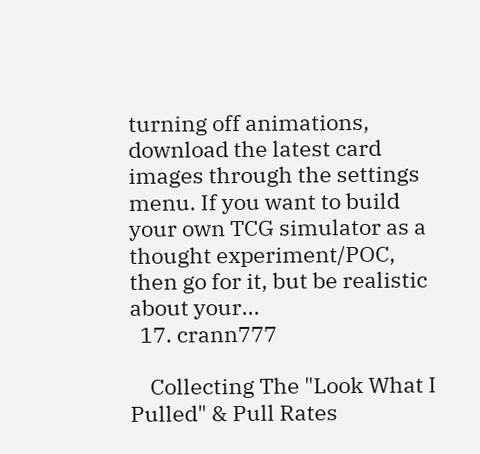turning off animations, download the latest card images through the settings menu. If you want to build your own TCG simulator as a thought experiment/POC, then go for it, but be realistic about your...
  17. crann777

    Collecting The "Look What I Pulled" & Pull Rates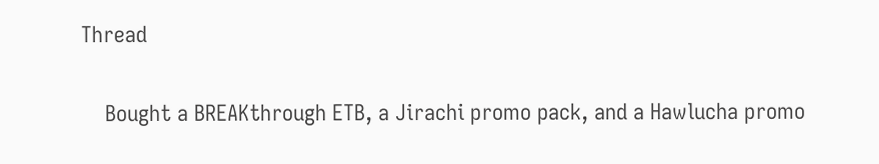Thread

    Bought a BREAKthrough ETB, a Jirachi promo pack, and a Hawlucha promo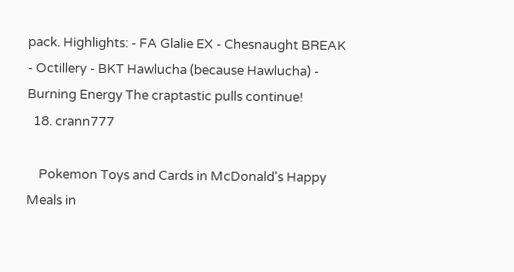pack. Highlights: - FA Glalie EX - Chesnaught BREAK - Octillery - BKT Hawlucha (because Hawlucha) - Burning Energy The craptastic pulls continue!
  18. crann777

    Pokemon Toys and Cards in McDonald's Happy Meals in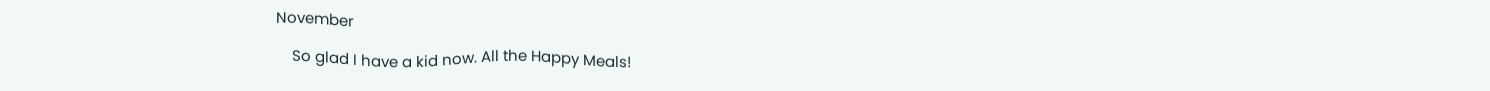November

    So glad I have a kid now. All the Happy Meals!